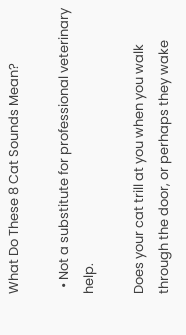What Do These 8 Cat Sounds Mean?

  • Not a substitute for professional veterinary help.

Does your cat trill at you when you walk through the door, or perhaps they wake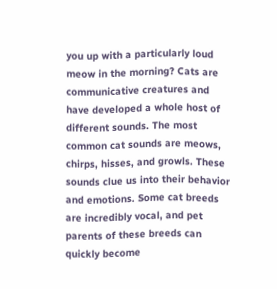you up with a particularly loud meow in the morning? Cats are communicative creatures and have developed a whole host of different sounds. The most common cat sounds are meows, chirps, hisses, and growls. These sounds clue us into their behavior and emotions. Some cat breeds are incredibly vocal, and pet parents of these breeds can quickly become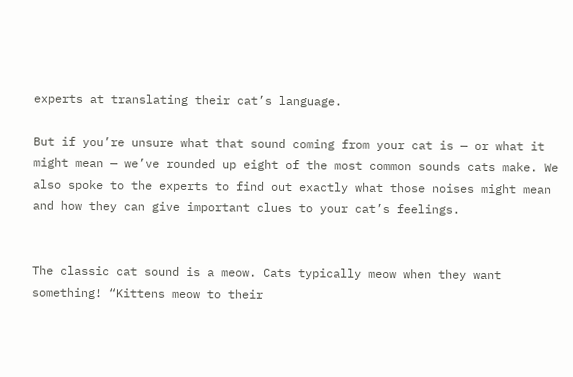experts at translating their cat’s language.

But if you’re unsure what that sound coming from your cat is — or what it might mean — we’ve rounded up eight of the most common sounds cats make. We also spoke to the experts to find out exactly what those noises might mean and how they can give important clues to your cat’s feelings.


The classic cat sound is a meow. Cats typically meow when they want something! “Kittens meow to their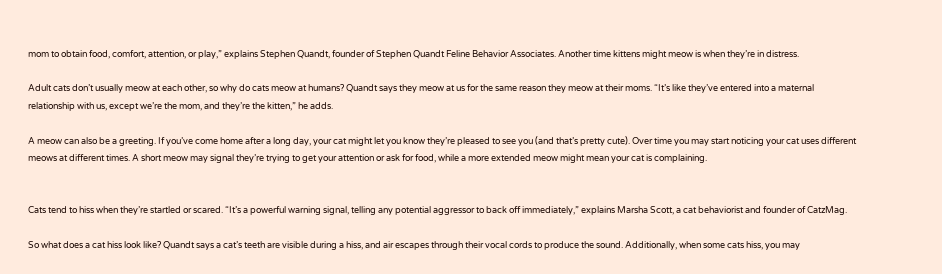mom to obtain food, comfort, attention, or play,” explains Stephen Quandt, founder of Stephen Quandt Feline Behavior Associates. Another time kittens might meow is when they’re in distress.

Adult cats don’t usually meow at each other, so why do cats meow at humans? Quandt says they meow at us for the same reason they meow at their moms. “It’s like they’ve entered into a maternal relationship with us, except we’re the mom, and they’re the kitten,” he adds.

A meow can also be a greeting. If you’ve come home after a long day, your cat might let you know they’re pleased to see you (and that’s pretty cute). Over time you may start noticing your cat uses different meows at different times. A short meow may signal they’re trying to get your attention or ask for food, while a more extended meow might mean your cat is complaining.


Cats tend to hiss when they’re startled or scared. “It’s a powerful warning signal, telling any potential aggressor to back off immediately,” explains Marsha Scott, a cat behaviorist and founder of CatzMag.

So what does a cat hiss look like? Quandt says a cat’s teeth are visible during a hiss, and air escapes through their vocal cords to produce the sound. Additionally, when some cats hiss, you may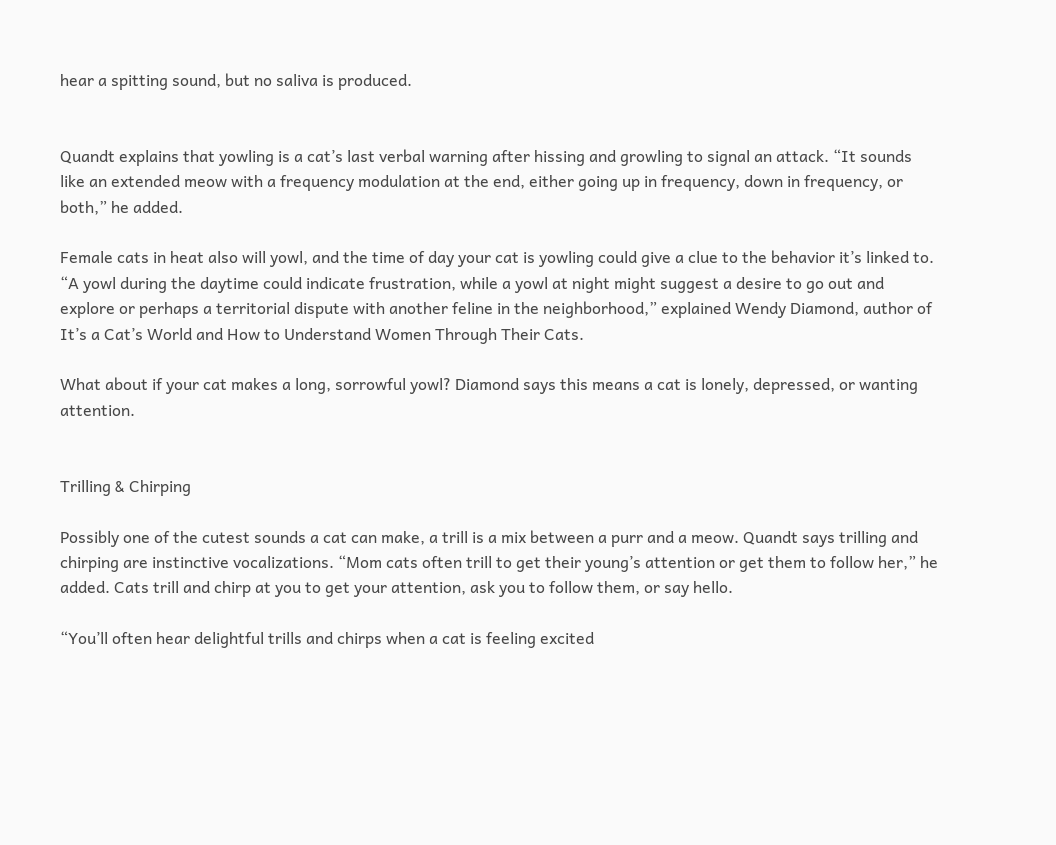hear a spitting sound, but no saliva is produced.


Quandt explains that yowling is a cat’s last verbal warning after hissing and growling to signal an attack. “It sounds like an extended meow with a frequency modulation at the end, either going up in frequency, down in frequency, or both,” he added.

Female cats in heat also will yowl, and the time of day your cat is yowling could give a clue to the behavior it’s linked to. “A yowl during the daytime could indicate frustration, while a yowl at night might suggest a desire to go out and explore or perhaps a territorial dispute with another feline in the neighborhood,” explained Wendy Diamond, author of It’s a Cat’s World and How to Understand Women Through Their Cats.

What about if your cat makes a long, sorrowful yowl? Diamond says this means a cat is lonely, depressed, or wanting attention.


Trilling & Chirping

Possibly one of the cutest sounds a cat can make, a trill is a mix between a purr and a meow. Quandt says trilling and chirping are instinctive vocalizations. “Mom cats often trill to get their young’s attention or get them to follow her,” he added. Cats trill and chirp at you to get your attention, ask you to follow them, or say hello.

“You’ll often hear delightful trills and chirps when a cat is feeling excited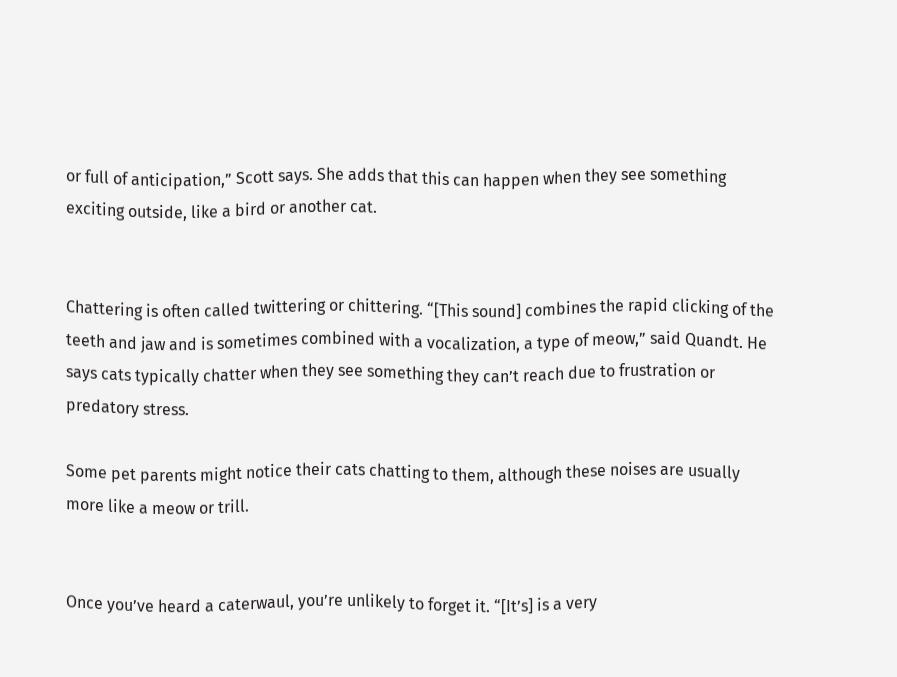or full of anticipation,” Scott says. She adds that this can happen when they see something exciting outside, like a bird or another cat.


Chattering is often called twittering or chittering. “[This sound] combines the rapid clicking of the teeth and jaw and is sometimes combined with a vocalization, a type of meow,” said Quandt. He says cats typically chatter when they see something they can’t reach due to frustration or predatory stress.

Some pet parents might notice their cats chatting to them, although these noises are usually more like a meow or trill.


Once you’ve heard a caterwaul, you’re unlikely to forget it. “[It’s] is a very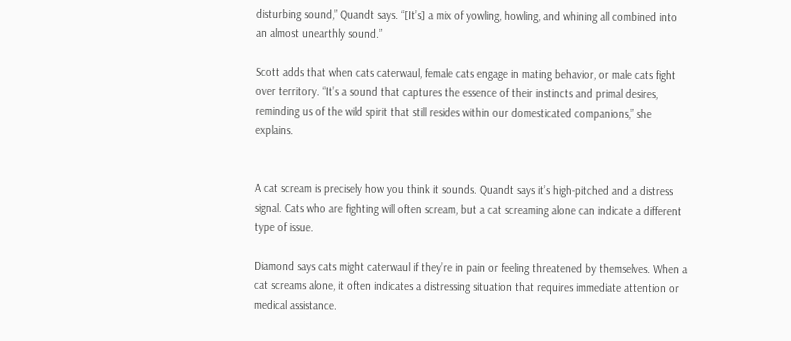disturbing sound,” Quandt says. “[It’s] a mix of yowling, howling, and whining all combined into an almost unearthly sound.”

Scott adds that when cats caterwaul, female cats engage in mating behavior, or male cats fight over territory. “It’s a sound that captures the essence of their instincts and primal desires, reminding us of the wild spirit that still resides within our domesticated companions,” she explains.


A cat scream is precisely how you think it sounds. Quandt says it’s high-pitched and a distress signal. Cats who are fighting will often scream, but a cat screaming alone can indicate a different type of issue.

Diamond says cats might caterwaul if they’re in pain or feeling threatened by themselves. When a cat screams alone, it often indicates a distressing situation that requires immediate attention or medical assistance.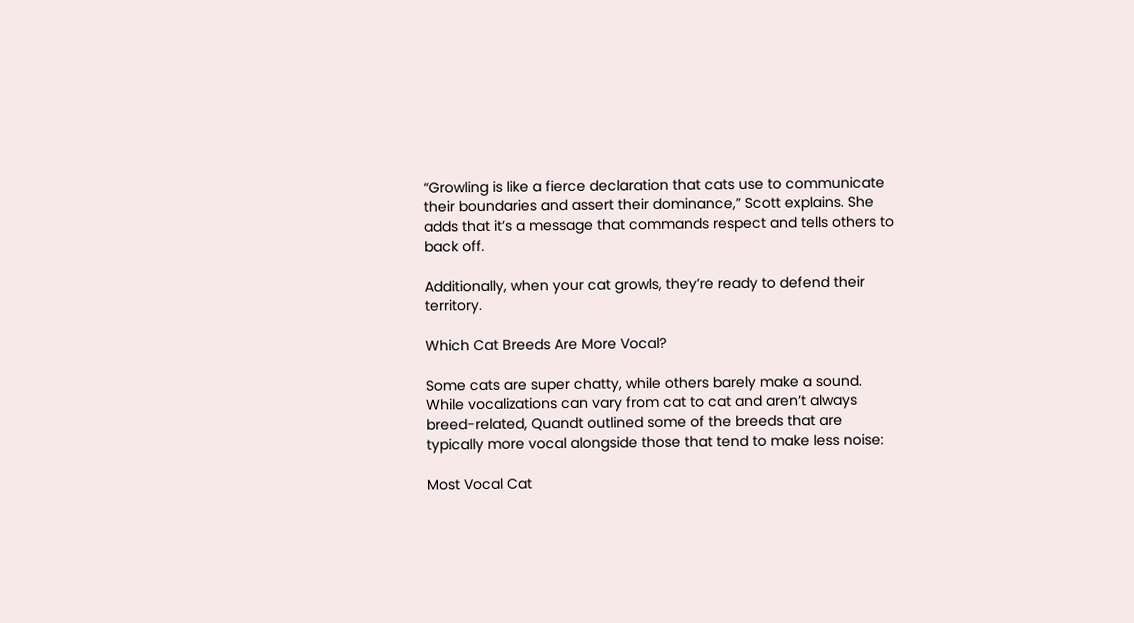“Growling is like a fierce declaration that cats use to communicate their boundaries and assert their dominance,” Scott explains. She adds that it’s a message that commands respect and tells others to back off.

Additionally, when your cat growls, they’re ready to defend their territory.

Which Cat Breeds Are More Vocal?

Some cats are super chatty, while others barely make a sound. While vocalizations can vary from cat to cat and aren’t always breed-related, Quandt outlined some of the breeds that are typically more vocal alongside those that tend to make less noise:

Most Vocal Cat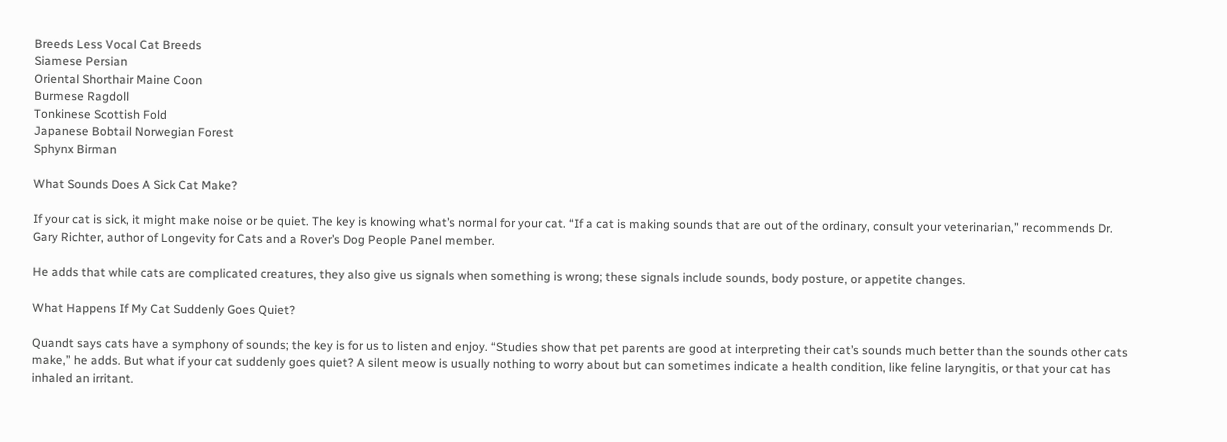Breeds Less Vocal Cat Breeds
Siamese Persian
Oriental Shorthair Maine Coon
Burmese Ragdoll
Tonkinese Scottish Fold
Japanese Bobtail Norwegian Forest
Sphynx Birman

What Sounds Does A Sick Cat Make?

If your cat is sick, it might make noise or be quiet. The key is knowing what’s normal for your cat. “If a cat is making sounds that are out of the ordinary, consult your veterinarian,” recommends Dr. Gary Richter, author of Longevity for Cats and a Rover’s Dog People Panel member.

He adds that while cats are complicated creatures, they also give us signals when something is wrong; these signals include sounds, body posture, or appetite changes.

What Happens If My Cat Suddenly Goes Quiet?

Quandt says cats have a symphony of sounds; the key is for us to listen and enjoy. “Studies show that pet parents are good at interpreting their cat’s sounds much better than the sounds other cats make,” he adds. But what if your cat suddenly goes quiet? A silent meow is usually nothing to worry about but can sometimes indicate a health condition, like feline laryngitis, or that your cat has inhaled an irritant.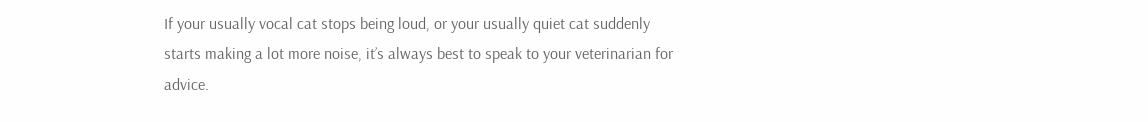If your usually vocal cat stops being loud, or your usually quiet cat suddenly starts making a lot more noise, it’s always best to speak to your veterinarian for advice.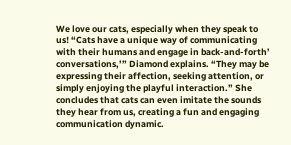We love our cats, especially when they speak to us! “Cats have a unique way of communicating with their humans and engage in back-and-forth’ conversations,’” Diamond explains. “They may be expressing their affection, seeking attention, or simply enjoying the playful interaction.” She concludes that cats can even imitate the sounds they hear from us, creating a fun and engaging communication dynamic.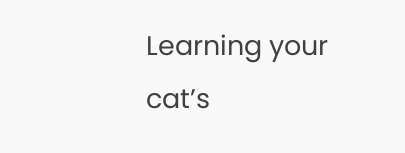Learning your cat’s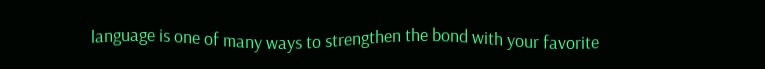language is one of many ways to strengthen the bond with your favorite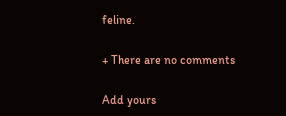feline.

+ There are no comments

Add yours